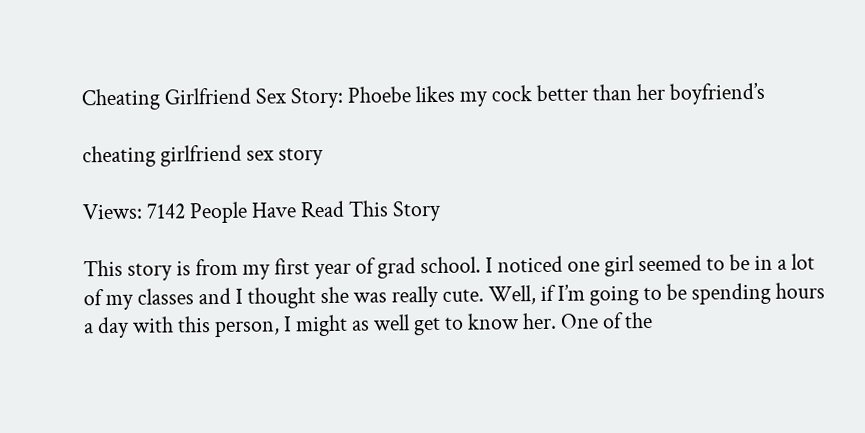Cheating Girlfriend Sex Story: Phoebe likes my cock better than her boyfriend’s

cheating girlfriend sex story

Views: 7142 People Have Read This Story

This story is from my first year of grad school. I noticed one girl seemed to be in a lot of my classes and I thought she was really cute. Well, if I’m going to be spending hours a day with this person, I might as well get to know her. One of the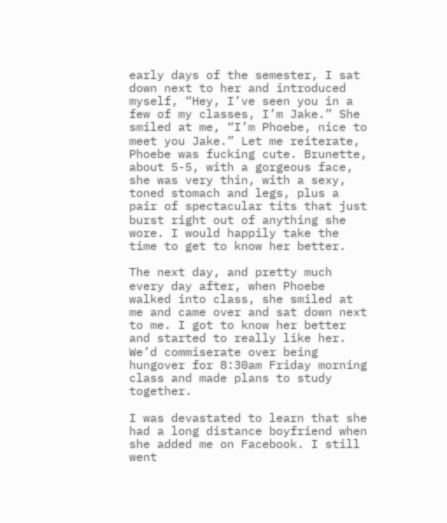early days of the semester, I sat down next to her and introduced myself, “Hey, I’ve seen you in a few of my classes, I’m Jake.” She smiled at me, “I’m Phoebe, nice to meet you Jake.” Let me reiterate, Phoebe was fucking cute. Brunette, about 5-5, with a gorgeous face, she was very thin, with a sexy, toned stomach and legs, plus a pair of spectacular tits that just burst right out of anything she wore. I would happily take the time to get to know her better.

The next day, and pretty much every day after, when Phoebe walked into class, she smiled at me and came over and sat down next to me. I got to know her better and started to really like her. We’d commiserate over being hungover for 8:30am Friday morning class and made plans to study together.

I was devastated to learn that she had a long distance boyfriend when she added me on Facebook. I still went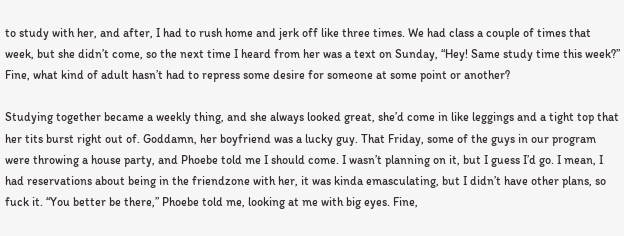to study with her, and after, I had to rush home and jerk off like three times. We had class a couple of times that week, but she didn’t come, so the next time I heard from her was a text on Sunday, “Hey! Same study time this week?” Fine, what kind of adult hasn’t had to repress some desire for someone at some point or another?

Studying together became a weekly thing, and she always looked great, she’d come in like leggings and a tight top that her tits burst right out of. Goddamn, her boyfriend was a lucky guy. That Friday, some of the guys in our program were throwing a house party, and Phoebe told me I should come. I wasn’t planning on it, but I guess I’d go. I mean, I had reservations about being in the friendzone with her, it was kinda emasculating, but I didn’t have other plans, so fuck it. “You better be there,” Phoebe told me, looking at me with big eyes. Fine,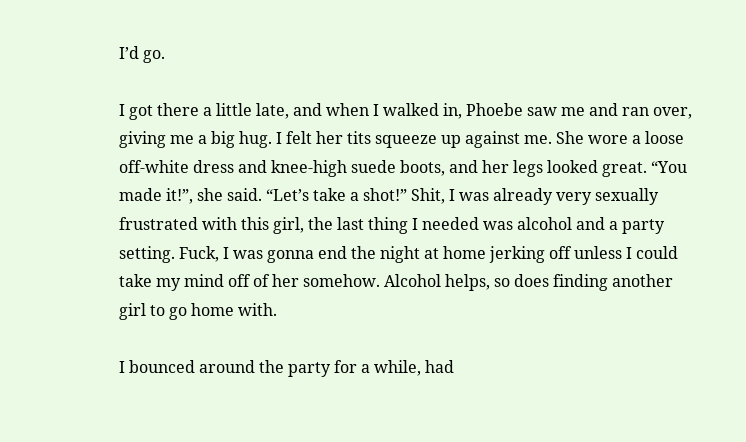I’d go.

I got there a little late, and when I walked in, Phoebe saw me and ran over, giving me a big hug. I felt her tits squeeze up against me. She wore a loose off-white dress and knee-high suede boots, and her legs looked great. “You made it!”, she said. “Let’s take a shot!” Shit, I was already very sexually frustrated with this girl, the last thing I needed was alcohol and a party setting. Fuck, I was gonna end the night at home jerking off unless I could take my mind off of her somehow. Alcohol helps, so does finding another girl to go home with.

I bounced around the party for a while, had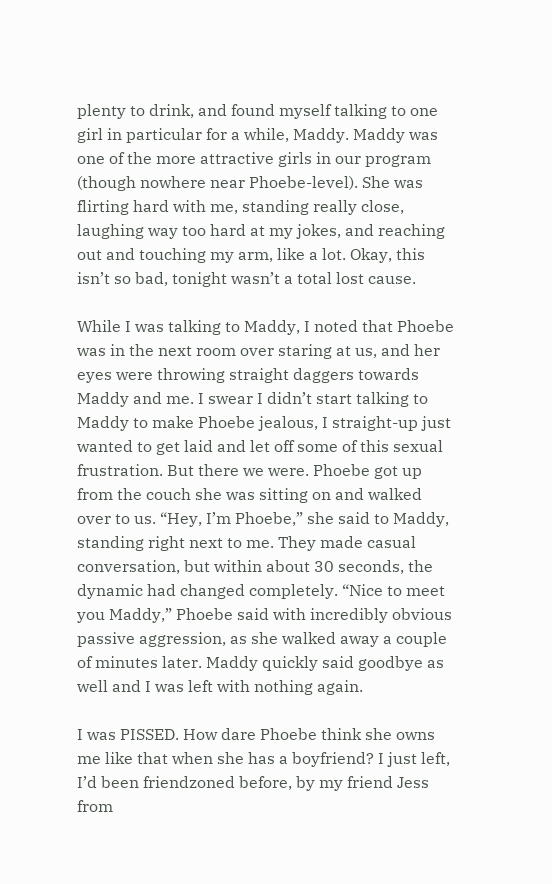plenty to drink, and found myself talking to one girl in particular for a while, Maddy. Maddy was one of the more attractive girls in our program (though nowhere near Phoebe-level). She was flirting hard with me, standing really close, laughing way too hard at my jokes, and reaching out and touching my arm, like a lot. Okay, this isn’t so bad, tonight wasn’t a total lost cause.

While I was talking to Maddy, I noted that Phoebe was in the next room over staring at us, and her eyes were throwing straight daggers towards Maddy and me. I swear I didn’t start talking to Maddy to make Phoebe jealous, I straight-up just wanted to get laid and let off some of this sexual frustration. But there we were. Phoebe got up from the couch she was sitting on and walked over to us. “Hey, I’m Phoebe,” she said to Maddy, standing right next to me. They made casual conversation, but within about 30 seconds, the dynamic had changed completely. “Nice to meet you Maddy,” Phoebe said with incredibly obvious passive aggression, as she walked away a couple of minutes later. Maddy quickly said goodbye as well and I was left with nothing again.

I was PISSED. How dare Phoebe think she owns me like that when she has a boyfriend? I just left, I’d been friendzoned before, by my friend Jess from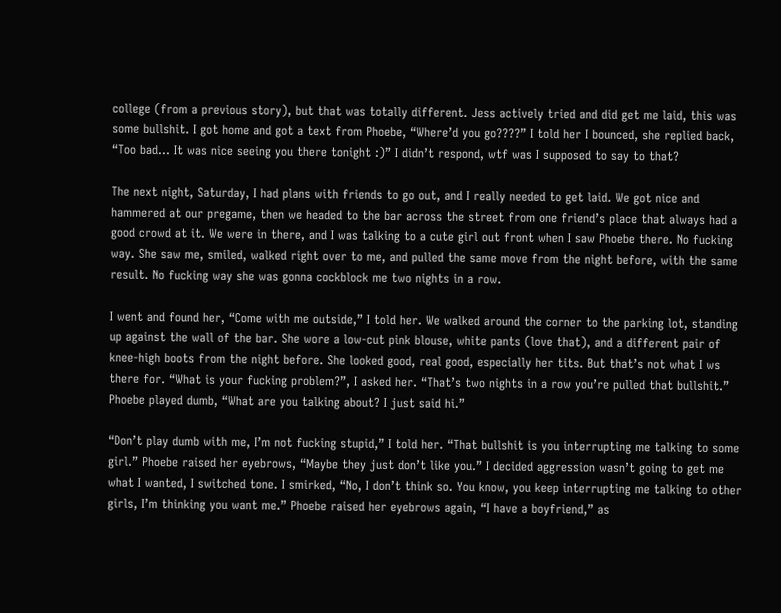college (from a previous story), but that was totally different. Jess actively tried and did get me laid, this was some bullshit. I got home and got a text from Phoebe, “Where’d you go????” I told her I bounced, she replied back, “Too bad… It was nice seeing you there tonight :)” I didn’t respond, wtf was I supposed to say to that?

The next night, Saturday, I had plans with friends to go out, and I really needed to get laid. We got nice and hammered at our pregame, then we headed to the bar across the street from one friend’s place that always had a good crowd at it. We were in there, and I was talking to a cute girl out front when I saw Phoebe there. No fucking way. She saw me, smiled, walked right over to me, and pulled the same move from the night before, with the same result. No fucking way she was gonna cockblock me two nights in a row.

I went and found her, “Come with me outside,” I told her. We walked around the corner to the parking lot, standing up against the wall of the bar. She wore a low-cut pink blouse, white pants (love that), and a different pair of knee-high boots from the night before. She looked good, real good, especially her tits. But that’s not what I ws there for. “What is your fucking problem?”, I asked her. “That’s two nights in a row you’re pulled that bullshit.” Phoebe played dumb, “What are you talking about? I just said hi.”

“Don’t play dumb with me, I’m not fucking stupid,” I told her. “That bullshit is you interrupting me talking to some girl.” Phoebe raised her eyebrows, “Maybe they just don’t like you.” I decided aggression wasn’t going to get me what I wanted, I switched tone. I smirked, “No, I don’t think so. You know, you keep interrupting me talking to other girls, I’m thinking you want me.” Phoebe raised her eyebrows again, “I have a boyfriend,” as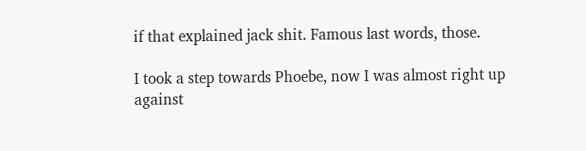if that explained jack shit. Famous last words, those.

I took a step towards Phoebe, now I was almost right up against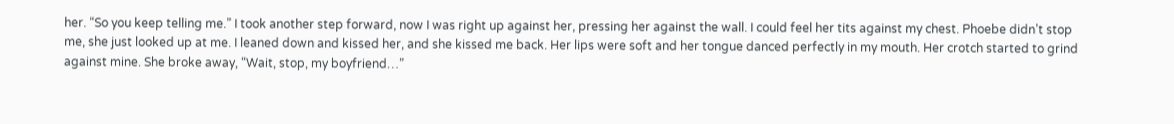her. “So you keep telling me.” I took another step forward, now I was right up against her, pressing her against the wall. I could feel her tits against my chest. Phoebe didn’t stop me, she just looked up at me. I leaned down and kissed her, and she kissed me back. Her lips were soft and her tongue danced perfectly in my mouth. Her crotch started to grind against mine. She broke away, “Wait, stop, my boyfriend…”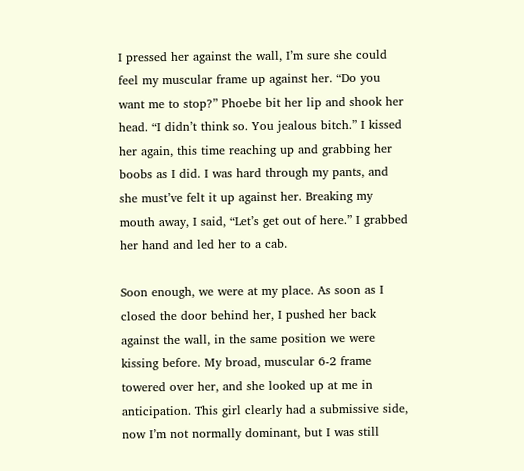I pressed her against the wall, I’m sure she could feel my muscular frame up against her. “Do you want me to stop?” Phoebe bit her lip and shook her head. “I didn’t think so. You jealous bitch.” I kissed her again, this time reaching up and grabbing her boobs as I did. I was hard through my pants, and she must’ve felt it up against her. Breaking my mouth away, I said, “Let’s get out of here.” I grabbed her hand and led her to a cab.

Soon enough, we were at my place. As soon as I closed the door behind her, I pushed her back against the wall, in the same position we were kissing before. My broad, muscular 6-2 frame towered over her, and she looked up at me in anticipation. This girl clearly had a submissive side, now I’m not normally dominant, but I was still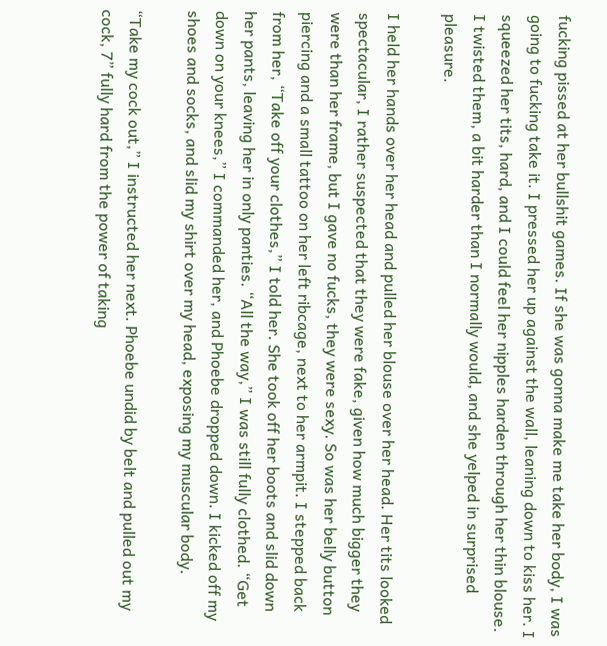fucking pissed at her bullshit games. If she was gonna make me take her body, I was going to fucking take it. I pressed her up against the wall, leaning down to kiss her. I squeezed her tits, hard, and I could feel her nipples harden through her thin blouse. I twisted them, a bit harder than I normally would, and she yelped in surprised pleasure.

I held her hands over her head and pulled her blouse over her head. Her tits looked spectacular, I rather suspected that they were fake, given how much bigger they were than her frame, but I gave no fucks, they were sexy. So was her belly button piercing and a small tattoo on her left ribcage, next to her armpit. I stepped back from her, “Take off your clothes,” I told her. She took off her boots and slid down her pants, leaving her in only panties. “All the way,” I was still fully clothed. “Get down on your knees,” I commanded her, and Phoebe dropped down. I kicked off my shoes and socks, and slid my shirt over my head, exposing my muscular body.

“Take my cock out,” I instructed her next. Phoebe undid by belt and pulled out my cock, 7” fully hard from the power of taking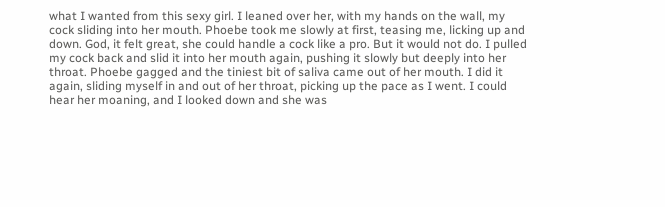what I wanted from this sexy girl. I leaned over her, with my hands on the wall, my cock sliding into her mouth. Phoebe took me slowly at first, teasing me, licking up and down. God, it felt great, she could handle a cock like a pro. But it would not do. I pulled my cock back and slid it into her mouth again, pushing it slowly but deeply into her throat. Phoebe gagged and the tiniest bit of saliva came out of her mouth. I did it again, sliding myself in and out of her throat, picking up the pace as I went. I could hear her moaning, and I looked down and she was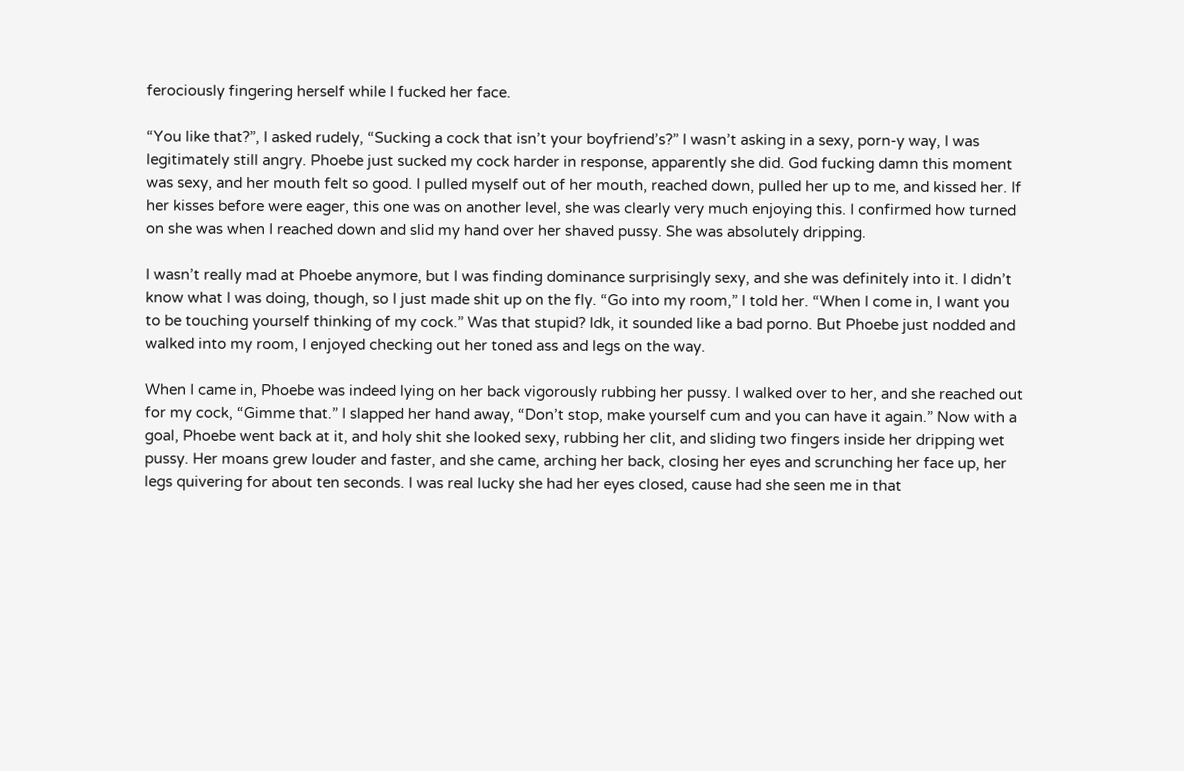ferociously fingering herself while I fucked her face.

“You like that?”, I asked rudely, “Sucking a cock that isn’t your boyfriend’s?” I wasn’t asking in a sexy, porn-y way, I was legitimately still angry. Phoebe just sucked my cock harder in response, apparently she did. God fucking damn this moment was sexy, and her mouth felt so good. I pulled myself out of her mouth, reached down, pulled her up to me, and kissed her. If her kisses before were eager, this one was on another level, she was clearly very much enjoying this. I confirmed how turned on she was when I reached down and slid my hand over her shaved pussy. She was absolutely dripping.

I wasn’t really mad at Phoebe anymore, but I was finding dominance surprisingly sexy, and she was definitely into it. I didn’t know what I was doing, though, so I just made shit up on the fly. “Go into my room,” I told her. “When I come in, I want you to be touching yourself thinking of my cock.” Was that stupid? Idk, it sounded like a bad porno. But Phoebe just nodded and walked into my room, I enjoyed checking out her toned ass and legs on the way.

When I came in, Phoebe was indeed lying on her back vigorously rubbing her pussy. I walked over to her, and she reached out for my cock, “Gimme that.” I slapped her hand away, “Don’t stop, make yourself cum and you can have it again.” Now with a goal, Phoebe went back at it, and holy shit she looked sexy, rubbing her clit, and sliding two fingers inside her dripping wet pussy. Her moans grew louder and faster, and she came, arching her back, closing her eyes and scrunching her face up, her legs quivering for about ten seconds. I was real lucky she had her eyes closed, cause had she seen me in that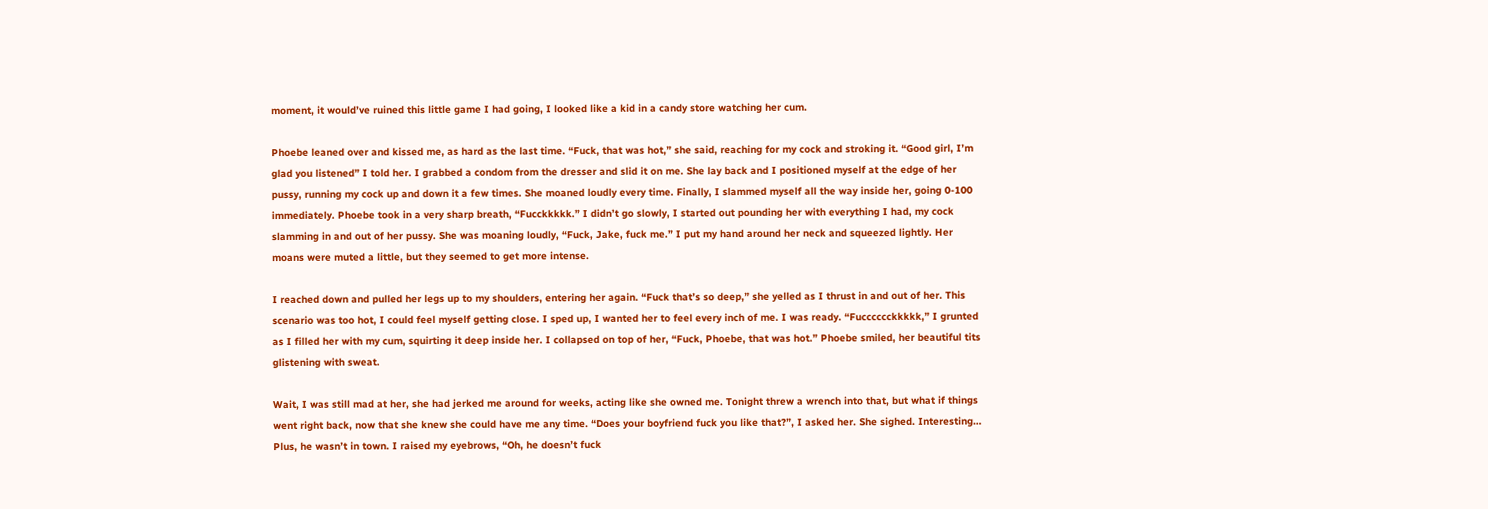moment, it would’ve ruined this little game I had going, I looked like a kid in a candy store watching her cum.

Phoebe leaned over and kissed me, as hard as the last time. “Fuck, that was hot,” she said, reaching for my cock and stroking it. “Good girl, I’m glad you listened” I told her. I grabbed a condom from the dresser and slid it on me. She lay back and I positioned myself at the edge of her pussy, running my cock up and down it a few times. She moaned loudly every time. Finally, I slammed myself all the way inside her, going 0-100 immediately. Phoebe took in a very sharp breath, “Fucckkkkk.” I didn’t go slowly, I started out pounding her with everything I had, my cock slamming in and out of her pussy. She was moaning loudly, “Fuck, Jake, fuck me.” I put my hand around her neck and squeezed lightly. Her moans were muted a little, but they seemed to get more intense.

I reached down and pulled her legs up to my shoulders, entering her again. “Fuck that’s so deep,” she yelled as I thrust in and out of her. This scenario was too hot, I could feel myself getting close. I sped up, I wanted her to feel every inch of me. I was ready. “Fucccccckkkkk,” I grunted as I filled her with my cum, squirting it deep inside her. I collapsed on top of her, “Fuck, Phoebe, that was hot.” Phoebe smiled, her beautiful tits glistening with sweat.

Wait, I was still mad at her, she had jerked me around for weeks, acting like she owned me. Tonight threw a wrench into that, but what if things went right back, now that she knew she could have me any time. “Does your boyfriend fuck you like that?”, I asked her. She sighed. Interesting… Plus, he wasn’t in town. I raised my eyebrows, “Oh, he doesn’t fuck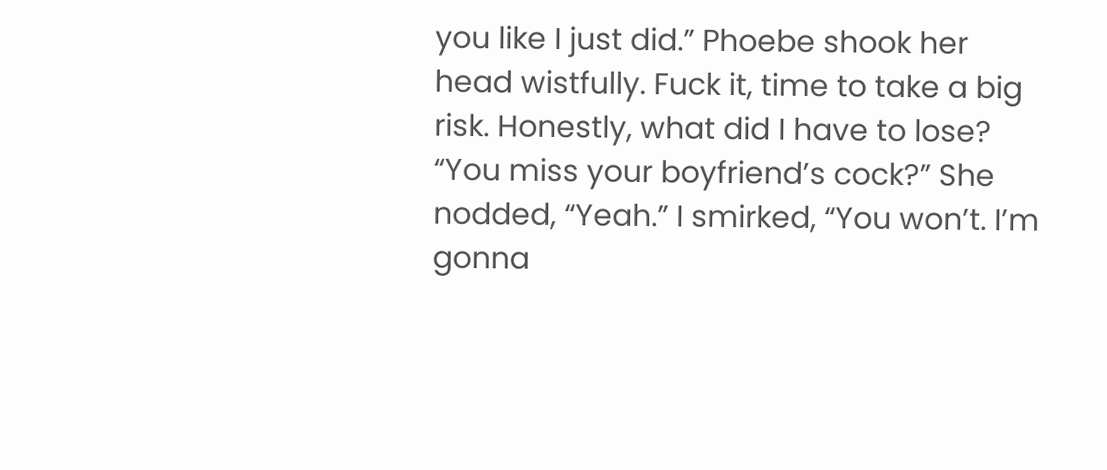you like I just did.” Phoebe shook her head wistfully. Fuck it, time to take a big risk. Honestly, what did I have to lose? “You miss your boyfriend’s cock?” She nodded, “Yeah.” I smirked, “You won’t. I’m gonna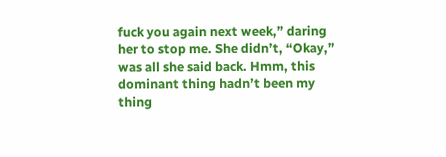fuck you again next week,” daring her to stop me. She didn’t, “Okay,” was all she said back. Hmm, this dominant thing hadn’t been my thing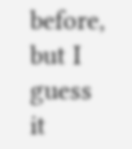before, but I guess it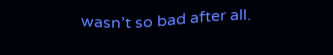wasn’t so bad after all.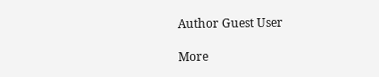Author Guest User

More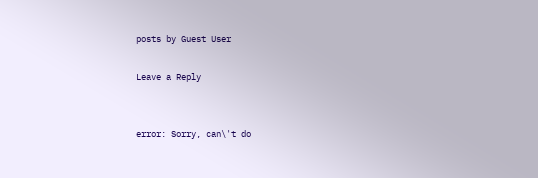posts by Guest User

Leave a Reply


error: Sorry, can\'t do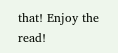that! Enjoy the read!